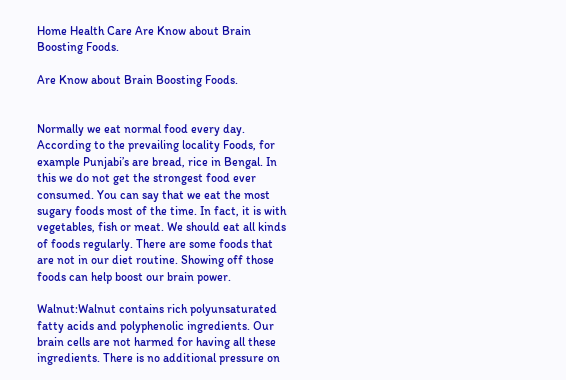Home Health Care Are Know about Brain Boosting Foods.

Are Know about Brain Boosting Foods.


Normally we eat normal food every day. According to the prevailing locality Foods, for example Punjabi’s are bread, rice in Bengal. In this we do not get the strongest food ever consumed. You can say that we eat the most sugary foods most of the time. In fact, it is with vegetables, fish or meat. We should eat all kinds of foods regularly. There are some foods that are not in our diet routine. Showing off those foods can help boost our brain power.

Walnut:Walnut contains rich polyunsaturated fatty acids and polyphenolic ingredients. Our brain cells are not harmed for having all these ingredients. There is no additional pressure on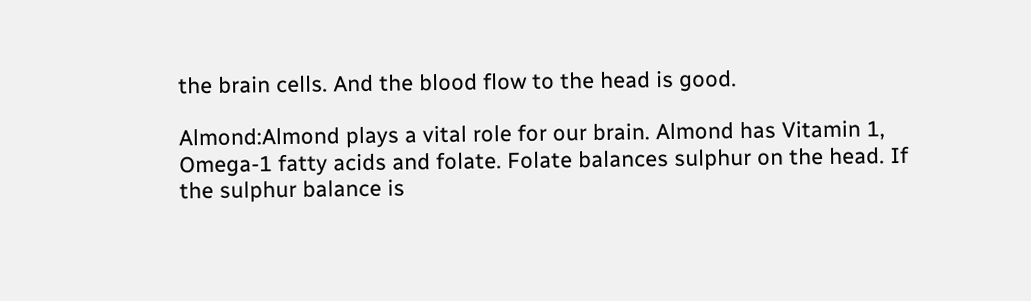the brain cells. And the blood flow to the head is good.

Almond:Almond plays a vital role for our brain. Almond has Vitamin 1, Omega-1 fatty acids and folate. Folate balances sulphur on the head. If the sulphur balance is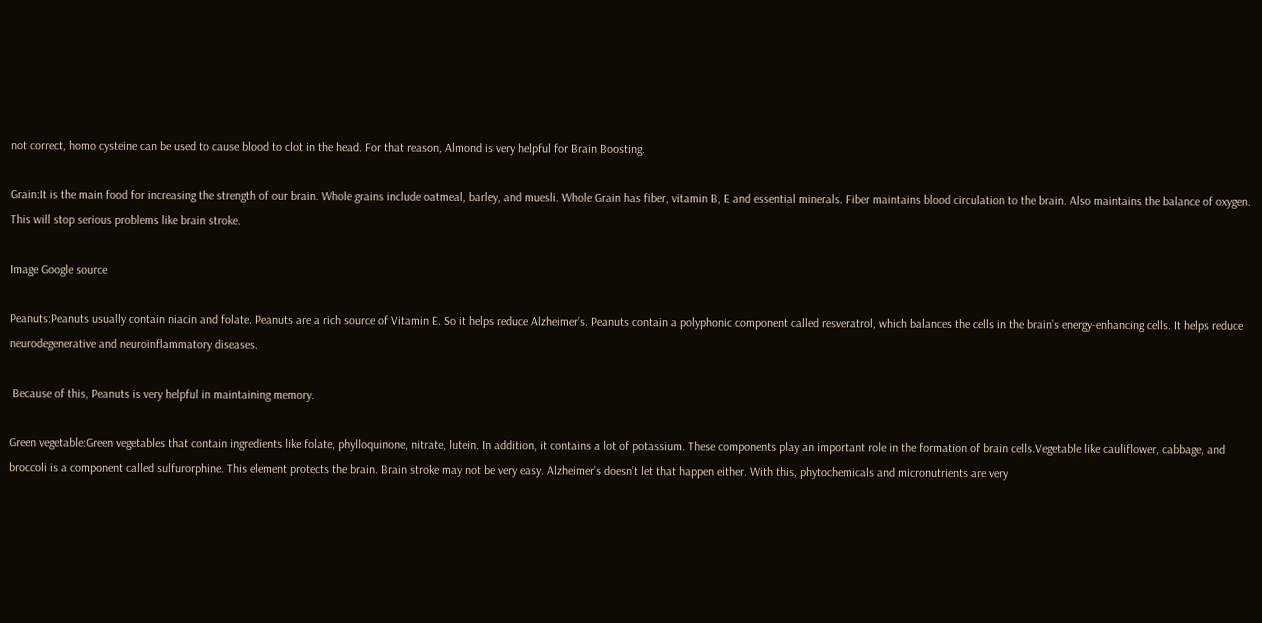not correct, homo cysteine can be used to cause blood to clot in the head. For that reason, Almond is very helpful for Brain Boosting.

Grain:It is the main food for increasing the strength of our brain. Whole grains include oatmeal, barley, and muesli. Whole Grain has fiber, vitamin B, E and essential minerals. Fiber maintains blood circulation to the brain. Also maintains the balance of oxygen. This will stop serious problems like brain stroke.

Image Google source

Peanuts:Peanuts usually contain niacin and folate. Peanuts are a rich source of Vitamin E. So it helps reduce Alzheimer’s. Peanuts contain a polyphonic component called resveratrol, which balances the cells in the brain’s energy-enhancing cells. It helps reduce neurodegenerative and neuroinflammatory diseases.

 Because of this, Peanuts is very helpful in maintaining memory.

Green vegetable:Green vegetables that contain ingredients like folate, phylloquinone, nitrate, lutein. In addition, it contains a lot of potassium. These components play an important role in the formation of brain cells.Vegetable like cauliflower, cabbage, and broccoli is a component called sulfurorphine. This element protects the brain. Brain stroke may not be very easy. Alzheimer’s doesn’t let that happen either. With this, phytochemicals and micronutrients are very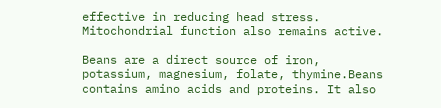effective in reducing head stress. Mitochondrial function also remains active.

Beans are a direct source of iron, potassium, magnesium, folate, thymine.Beans contains amino acids and proteins. It also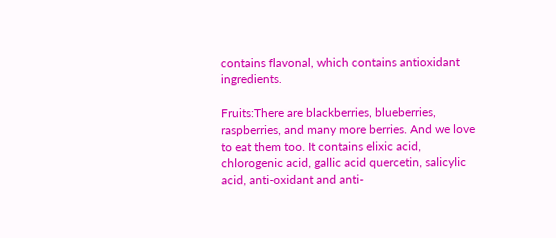contains flavonal, which contains antioxidant ingredients.

Fruits:There are blackberries, blueberries, raspberries, and many more berries. And we love to eat them too. It contains elixic acid, chlorogenic acid, gallic acid quercetin, salicylic acid, anti-oxidant and anti-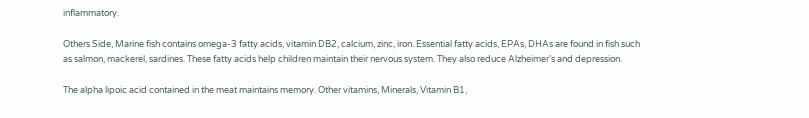inflammatory.

Others Side, Marine fish contains omega-3 fatty acids, vitamin DB2, calcium, zinc, iron. Essential fatty acids, EPAs, DHAs are found in fish such as salmon, mackerel, sardines. These fatty acids help children maintain their nervous system. They also reduce Alzheimer’s and depression.

The alpha lipoic acid contained in the meat maintains memory. Other vitamins, Minerals, Vitamin B1,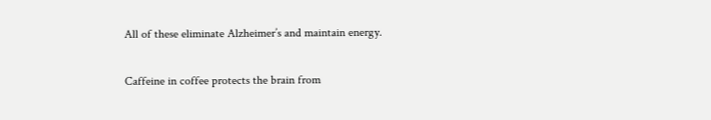All of these eliminate Alzheimer’s and maintain energy.

Caffeine in coffee protects the brain from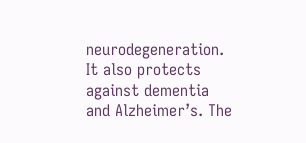neurodegeneration. It also protects against dementia and Alzheimer’s. The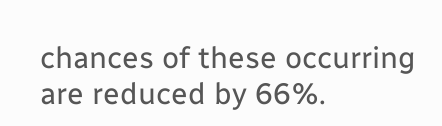chances of these occurring are reduced by 66%.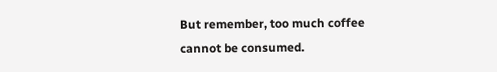But remember, too much coffee cannot be consumed.